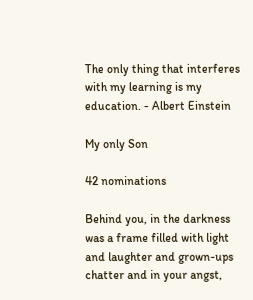The only thing that interferes with my learning is my education. - Albert Einstein

My only Son

42 nominations

Behind you, in the darkness was a frame filled with light and laughter and grown-ups chatter and in your angst,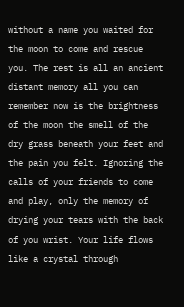without a name you waited for the moon to come and rescue you. The rest is all an ancient distant memory all you can remember now is the brightness of the moon the smell of the dry grass beneath your feet and the pain you felt. Ignoring the calls of your friends to come and play, only the memory of drying your tears with the back of you wrist. Your life flows like a crystal through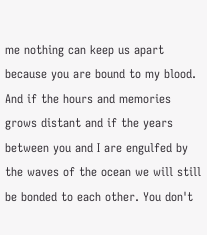me nothing can keep us apart because you are bound to my blood. And if the hours and memories grows distant and if the years between you and I are engulfed by the waves of the ocean we will still be bonded to each other. You don't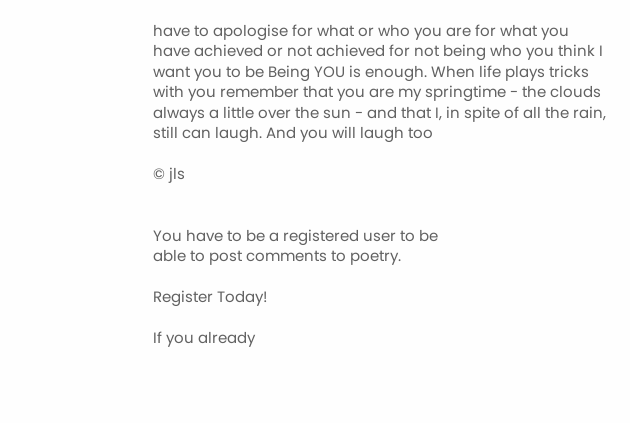have to apologise for what or who you are for what you have achieved or not achieved for not being who you think I want you to be Being YOU is enough. When life plays tricks with you remember that you are my springtime - the clouds always a little over the sun - and that I, in spite of all the rain, still can laugh. And you will laugh too

© jls


You have to be a registered user to be
able to post comments to poetry.

Register Today!

If you already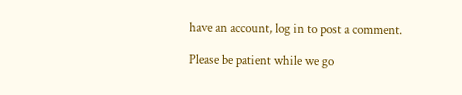have an account, log in to post a comment.

Please be patient while we go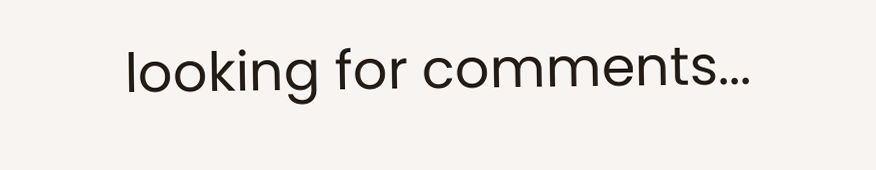looking for comments...